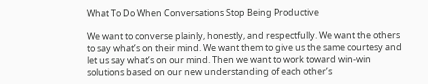What To Do When Conversations Stop Being Productive

We want to converse plainly, honestly, and respectfully. We want the others to say what’s on their mind. We want them to give us the same courtesy and let us say what’s on our mind. Then we want to work toward win-win solutions based on our new understanding of each other’s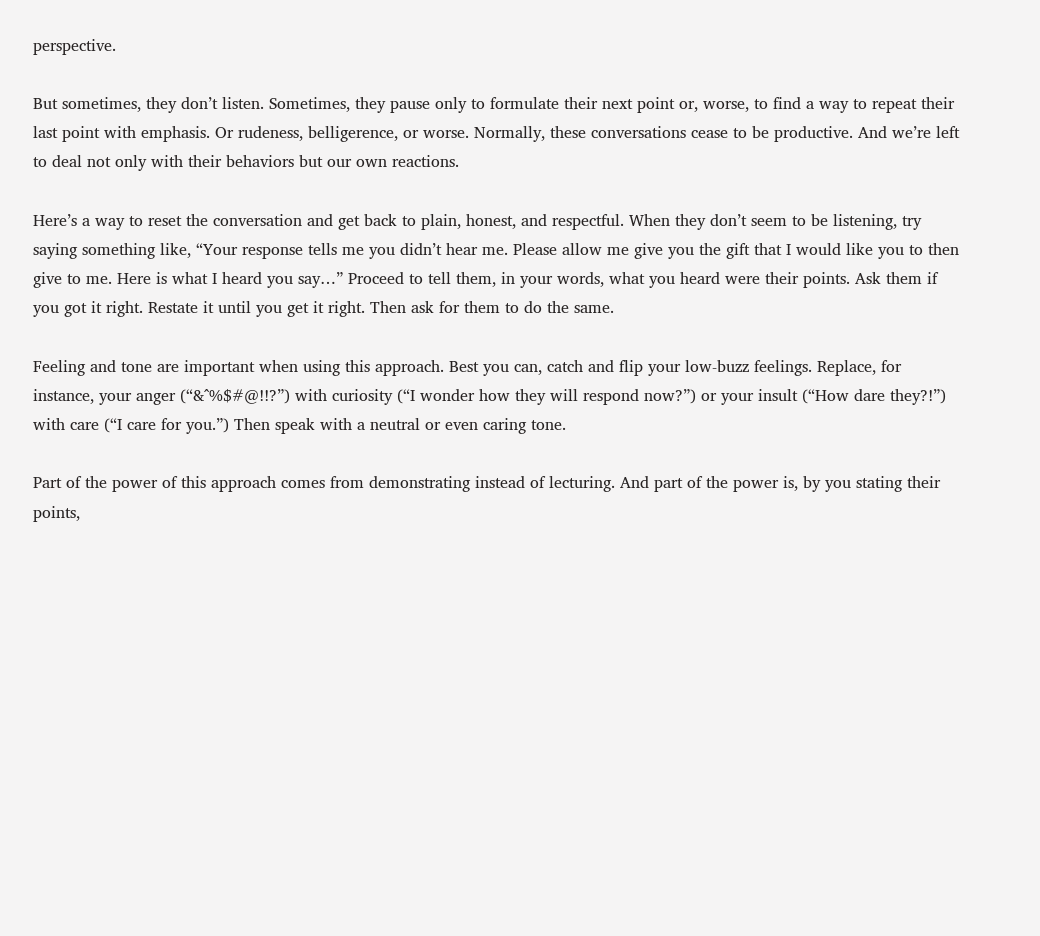perspective.

But sometimes, they don’t listen. Sometimes, they pause only to formulate their next point or, worse, to find a way to repeat their last point with emphasis. Or rudeness, belligerence, or worse. Normally, these conversations cease to be productive. And we’re left to deal not only with their behaviors but our own reactions.

Here’s a way to reset the conversation and get back to plain, honest, and respectful. When they don’t seem to be listening, try saying something like, “Your response tells me you didn’t hear me. Please allow me give you the gift that I would like you to then give to me. Here is what I heard you say…” Proceed to tell them, in your words, what you heard were their points. Ask them if you got it right. Restate it until you get it right. Then ask for them to do the same.

Feeling and tone are important when using this approach. Best you can, catch and flip your low-buzz feelings. Replace, for instance, your anger (“&^%$#@!!?”) with curiosity (“I wonder how they will respond now?”) or your insult (“How dare they?!”) with care (“I care for you.”) Then speak with a neutral or even caring tone.

Part of the power of this approach comes from demonstrating instead of lecturing. And part of the power is, by you stating their points,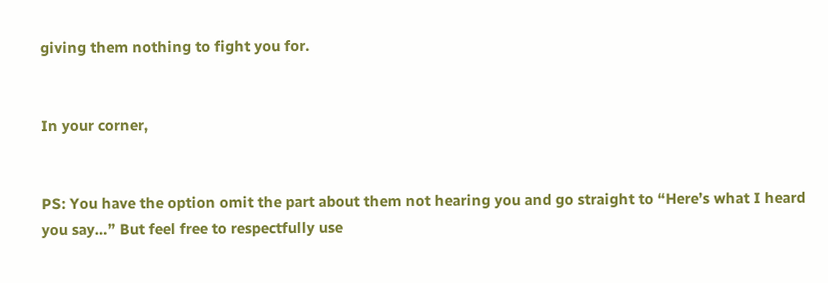giving them nothing to fight you for.


In your corner,


PS: You have the option omit the part about them not hearing you and go straight to “Here’s what I heard you say…” But feel free to respectfully use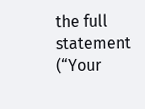the full statement (“Your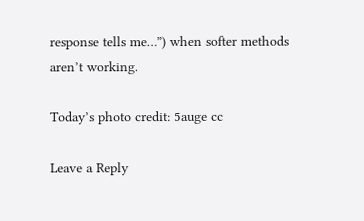response tells me…”) when softer methods aren’t working.

Today’s photo credit: 5auge cc

Leave a Reply